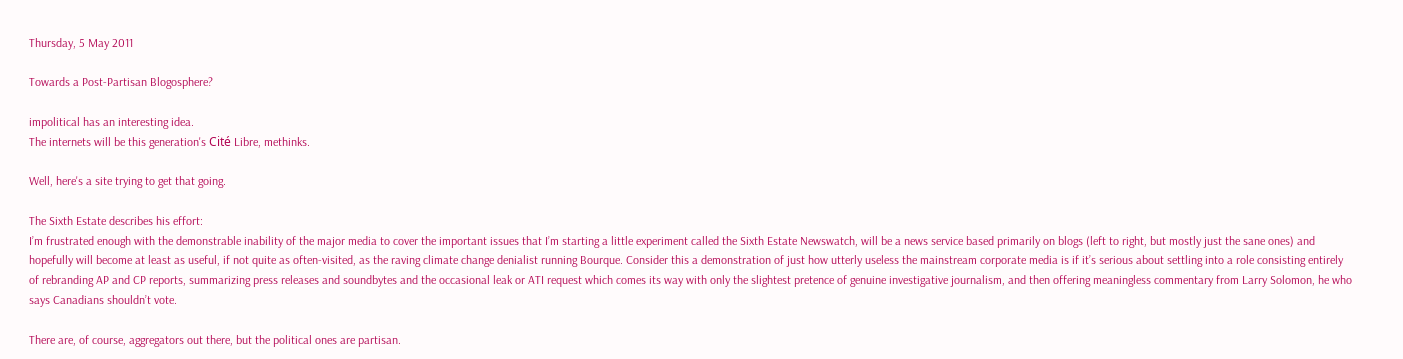Thursday, 5 May 2011

Towards a Post-Partisan Blogosphere?

impolitical has an interesting idea.
The internets will be this generation's Cité Libre, methinks.

Well, here's a site trying to get that going.

The Sixth Estate describes his effort:
I’m frustrated enough with the demonstrable inability of the major media to cover the important issues that I’m starting a little experiment called the Sixth Estate Newswatch, will be a news service based primarily on blogs (left to right, but mostly just the sane ones) and hopefully will become at least as useful, if not quite as often-visited, as the raving climate change denialist running Bourque. Consider this a demonstration of just how utterly useless the mainstream corporate media is if it’s serious about settling into a role consisting entirely of rebranding AP and CP reports, summarizing press releases and soundbytes and the occasional leak or ATI request which comes its way with only the slightest pretence of genuine investigative journalism, and then offering meaningless commentary from Larry Solomon, he who says Canadians shouldn’t vote.

There are, of course, aggregators out there, but the political ones are partisan.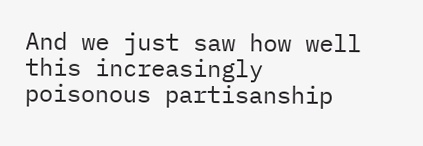And we just saw how well this increasingly poisonous partisanship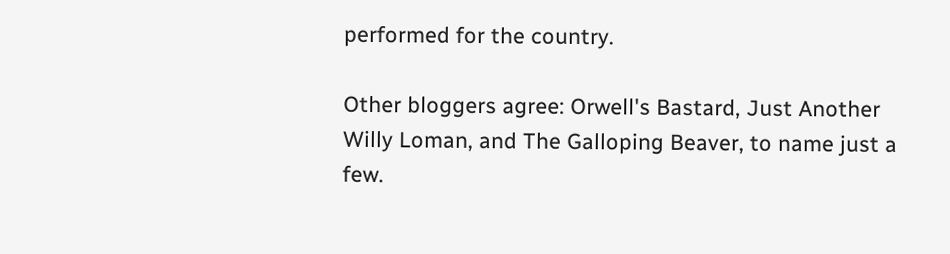performed for the country.

Other bloggers agree: Orwell's Bastard, Just Another Willy Loman, and The Galloping Beaver, to name just a few.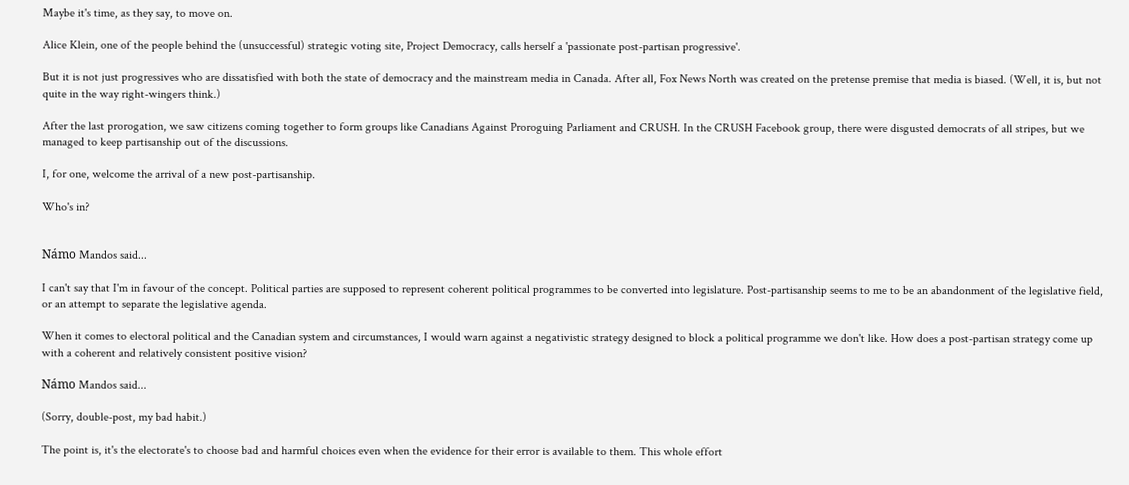Maybe it's time, as they say, to move on.

Alice Klein, one of the people behind the (unsuccessful) strategic voting site, Project Democracy, calls herself a 'passionate post-partisan progressive'.

But it is not just progressives who are dissatisfied with both the state of democracy and the mainstream media in Canada. After all, Fox News North was created on the pretense premise that media is biased. (Well, it is, but not quite in the way right-wingers think.)

After the last prorogation, we saw citizens coming together to form groups like Canadians Against Proroguing Parliament and CRUSH. In the CRUSH Facebook group, there were disgusted democrats of all stripes, but we managed to keep partisanship out of the discussions.

I, for one, welcome the arrival of a new post-partisanship.

Who's in?


Námo Mandos said...

I can't say that I'm in favour of the concept. Political parties are supposed to represent coherent political programmes to be converted into legislature. Post-partisanship seems to me to be an abandonment of the legislative field, or an attempt to separate the legislative agenda.

When it comes to electoral political and the Canadian system and circumstances, I would warn against a negativistic strategy designed to block a political programme we don't like. How does a post-partisan strategy come up with a coherent and relatively consistent positive vision?

Námo Mandos said...

(Sorry, double-post, my bad habit.)

The point is, it's the electorate's to choose bad and harmful choices even when the evidence for their error is available to them. This whole effort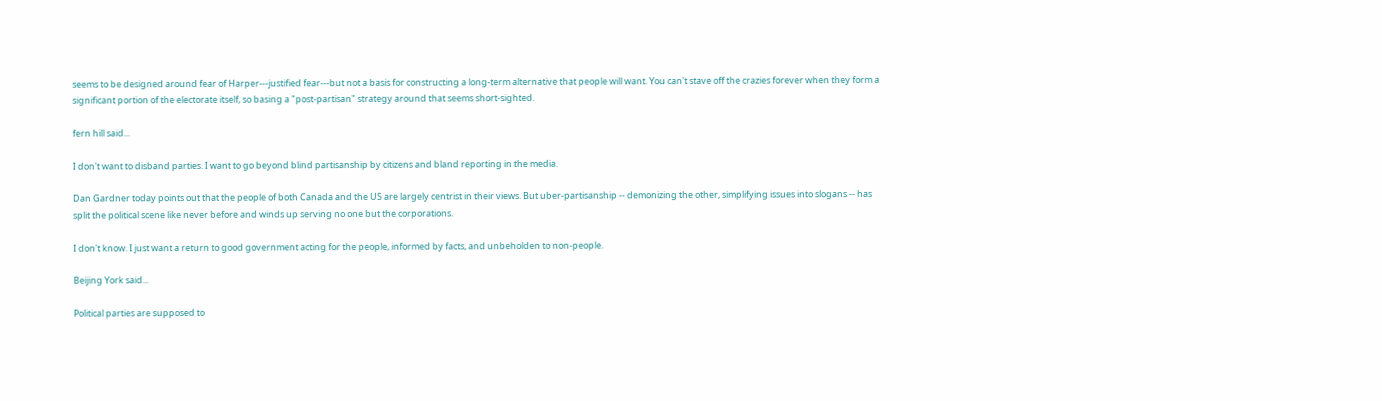seems to be designed around fear of Harper---justified fear---but not a basis for constructing a long-term alternative that people will want. You can't stave off the crazies forever when they form a significant portion of the electorate itself, so basing a "post-partisan" strategy around that seems short-sighted.

fern hill said...

I don't want to disband parties. I want to go beyond blind partisanship by citizens and bland reporting in the media.

Dan Gardner today points out that the people of both Canada and the US are largely centrist in their views. But uber-partisanship -- demonizing the other, simplifying issues into slogans -- has split the political scene like never before and winds up serving no one but the corporations.

I don't know. I just want a return to good government acting for the people, informed by facts, and unbeholden to non-people.

Beijing York said...

Political parties are supposed to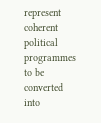represent coherent political programmes to be converted into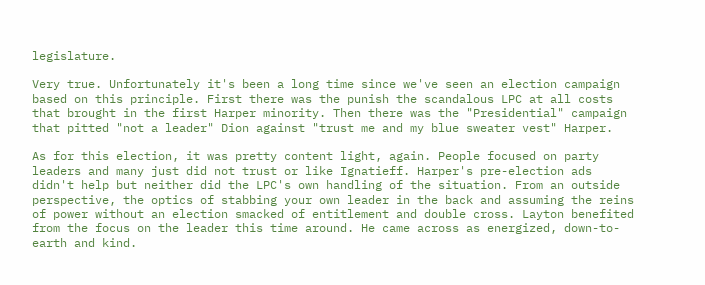legislature.

Very true. Unfortunately it's been a long time since we've seen an election campaign based on this principle. First there was the punish the scandalous LPC at all costs that brought in the first Harper minority. Then there was the "Presidential" campaign that pitted "not a leader" Dion against "trust me and my blue sweater vest" Harper.

As for this election, it was pretty content light, again. People focused on party leaders and many just did not trust or like Ignatieff. Harper's pre-election ads didn't help but neither did the LPC's own handling of the situation. From an outside perspective, the optics of stabbing your own leader in the back and assuming the reins of power without an election smacked of entitlement and double cross. Layton benefited from the focus on the leader this time around. He came across as energized, down-to-earth and kind.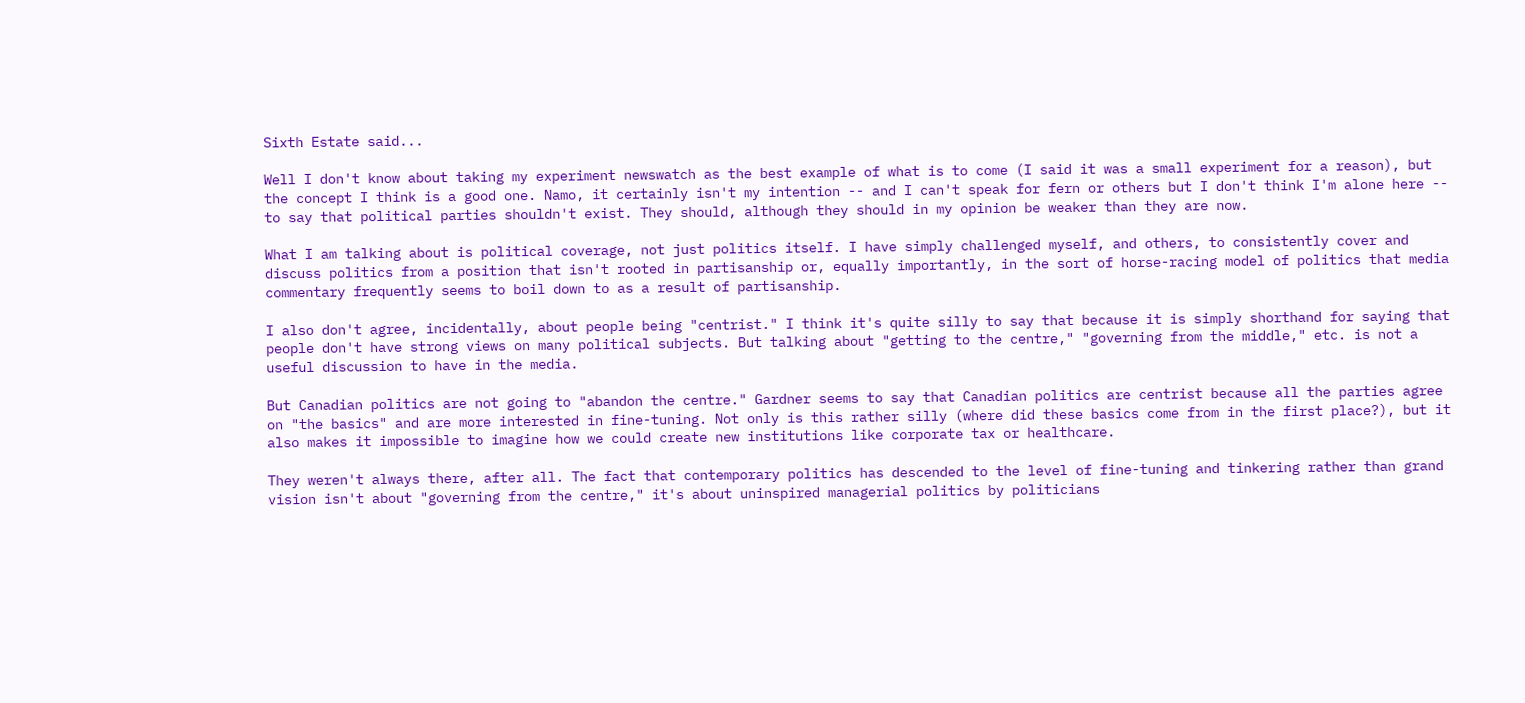Sixth Estate said...

Well I don't know about taking my experiment newswatch as the best example of what is to come (I said it was a small experiment for a reason), but the concept I think is a good one. Namo, it certainly isn't my intention -- and I can't speak for fern or others but I don't think I'm alone here -- to say that political parties shouldn't exist. They should, although they should in my opinion be weaker than they are now.

What I am talking about is political coverage, not just politics itself. I have simply challenged myself, and others, to consistently cover and discuss politics from a position that isn't rooted in partisanship or, equally importantly, in the sort of horse-racing model of politics that media commentary frequently seems to boil down to as a result of partisanship.

I also don't agree, incidentally, about people being "centrist." I think it's quite silly to say that because it is simply shorthand for saying that people don't have strong views on many political subjects. But talking about "getting to the centre," "governing from the middle," etc. is not a useful discussion to have in the media.

But Canadian politics are not going to "abandon the centre." Gardner seems to say that Canadian politics are centrist because all the parties agree on "the basics" and are more interested in fine-tuning. Not only is this rather silly (where did these basics come from in the first place?), but it also makes it impossible to imagine how we could create new institutions like corporate tax or healthcare.

They weren't always there, after all. The fact that contemporary politics has descended to the level of fine-tuning and tinkering rather than grand vision isn't about "governing from the centre," it's about uninspired managerial politics by politicians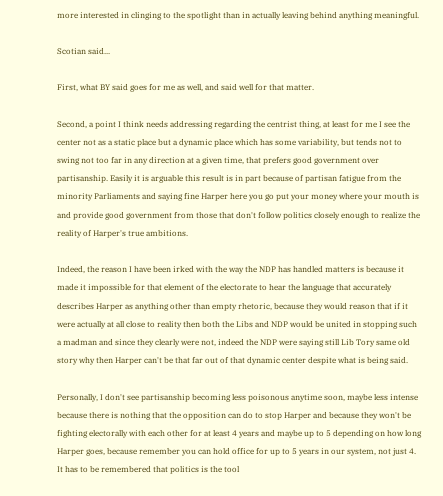more interested in clinging to the spotlight than in actually leaving behind anything meaningful.

Scotian said...

First, what BY said goes for me as well, and said well for that matter.

Second, a point I think needs addressing regarding the centrist thing, at least for me I see the center not as a static place but a dynamic place which has some variability, but tends not to swing not too far in any direction at a given time, that prefers good government over partisanship. Easily it is arguable this result is in part because of partisan fatigue from the minority Parliaments and saying fine Harper here you go put your money where your mouth is and provide good government from those that don't follow politics closely enough to realize the reality of Harper's true ambitions.

Indeed, the reason I have been irked with the way the NDP has handled matters is because it made it impossible for that element of the electorate to hear the language that accurately describes Harper as anything other than empty rhetoric, because they would reason that if it were actually at all close to reality then both the Libs and NDP would be united in stopping such a madman and since they clearly were not, indeed the NDP were saying still Lib Tory same old story why then Harper can't be that far out of that dynamic center despite what is being said.

Personally, I don't see partisanship becoming less poisonous anytime soon, maybe less intense because there is nothing that the opposition can do to stop Harper and because they won't be fighting electorally with each other for at least 4 years and maybe up to 5 depending on how long Harper goes, because remember you can hold office for up to 5 years in our system, not just 4. It has to be remembered that politics is the tool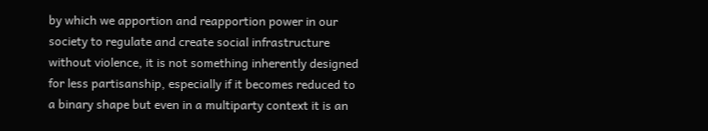by which we apportion and reapportion power in our society to regulate and create social infrastructure without violence, it is not something inherently designed for less partisanship, especially if it becomes reduced to a binary shape but even in a multiparty context it is an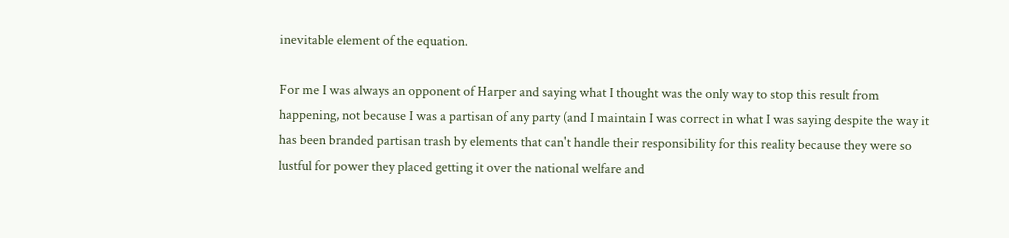inevitable element of the equation.

For me I was always an opponent of Harper and saying what I thought was the only way to stop this result from happening, not because I was a partisan of any party (and I maintain I was correct in what I was saying despite the way it has been branded partisan trash by elements that can't handle their responsibility for this reality because they were so lustful for power they placed getting it over the national welfare and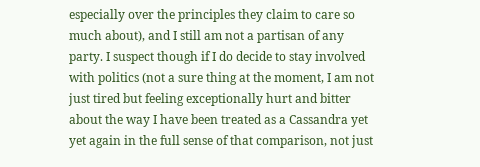especially over the principles they claim to care so much about), and I still am not a partisan of any party. I suspect though if I do decide to stay involved with politics (not a sure thing at the moment, I am not just tired but feeling exceptionally hurt and bitter about the way I have been treated as a Cassandra yet yet again in the full sense of that comparison, not just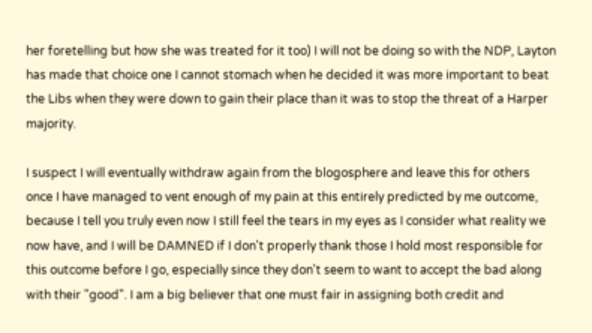her foretelling but how she was treated for it too) I will not be doing so with the NDP, Layton has made that choice one I cannot stomach when he decided it was more important to beat the Libs when they were down to gain their place than it was to stop the threat of a Harper majority.

I suspect I will eventually withdraw again from the blogosphere and leave this for others once I have managed to vent enough of my pain at this entirely predicted by me outcome, because I tell you truly even now I still feel the tears in my eyes as I consider what reality we now have, and I will be DAMNED if I don't properly thank those I hold most responsible for this outcome before I go, especially since they don't seem to want to accept the bad along with their "good". I am a big believer that one must fair in assigning both credit and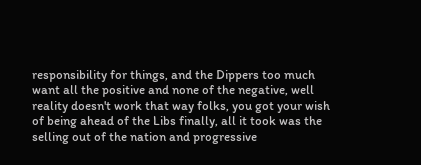responsibility for things, and the Dippers too much want all the positive and none of the negative, well reality doesn't work that way folks, you got your wish of being ahead of the Libs finally, all it took was the selling out of the nation and progressive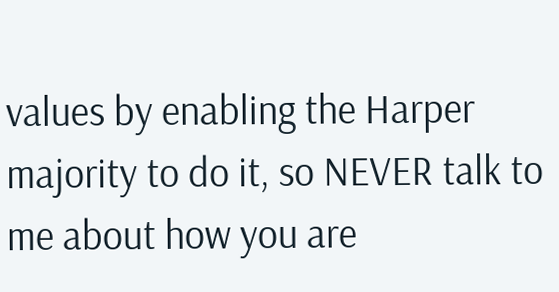values by enabling the Harper majority to do it, so NEVER talk to me about how you are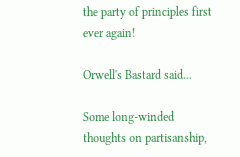the party of principles first ever again!

Orwell's Bastard said...

Some long-winded thoughts on partisanship,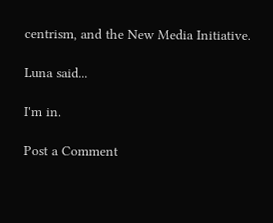centrism, and the New Media Initiative.

Luna said...

I'm in.

Post a Comment